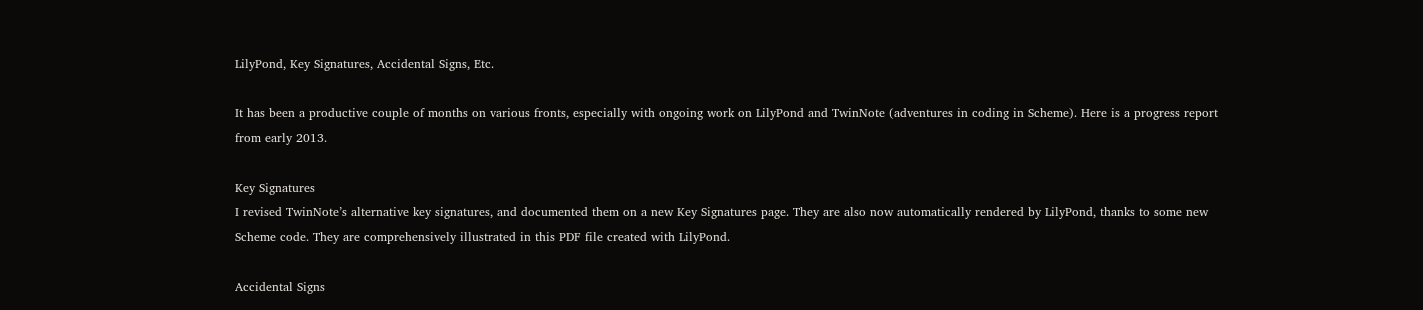LilyPond, Key Signatures, Accidental Signs, Etc.

It has been a productive couple of months on various fronts, especially with ongoing work on LilyPond and TwinNote (adventures in coding in Scheme). Here is a progress report from early 2013.

Key Signatures
I revised TwinNote’s alternative key signatures, and documented them on a new Key Signatures page. They are also now automatically rendered by LilyPond, thanks to some new Scheme code. They are comprehensively illustrated in this PDF file created with LilyPond.

Accidental Signs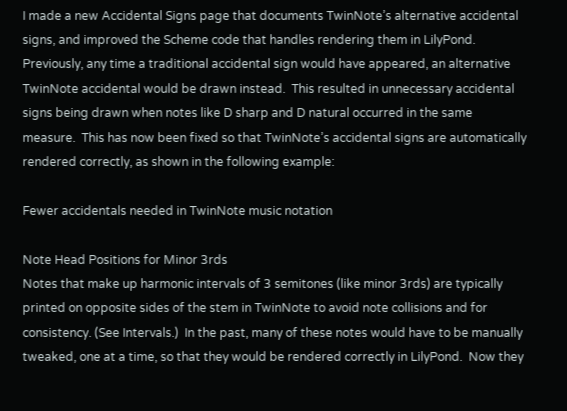I made a new Accidental Signs page that documents TwinNote’s alternative accidental signs, and improved the Scheme code that handles rendering them in LilyPond.  Previously, any time a traditional accidental sign would have appeared, an alternative TwinNote accidental would be drawn instead.  This resulted in unnecessary accidental signs being drawn when notes like D sharp and D natural occurred in the same measure.  This has now been fixed so that TwinNote’s accidental signs are automatically rendered correctly, as shown in the following example:

Fewer accidentals needed in TwinNote music notation

Note Head Positions for Minor 3rds
Notes that make up harmonic intervals of 3 semitones (like minor 3rds) are typically printed on opposite sides of the stem in TwinNote to avoid note collisions and for consistency. (See Intervals.)  In the past, many of these notes would have to be manually tweaked, one at a time, so that they would be rendered correctly in LilyPond.  Now they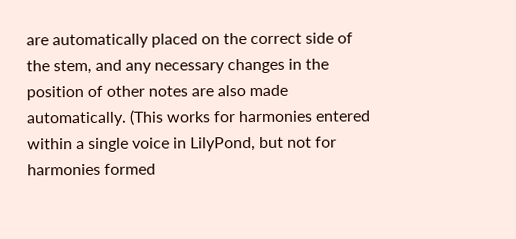are automatically placed on the correct side of the stem, and any necessary changes in the position of other notes are also made automatically. (This works for harmonies entered within a single voice in LilyPond, but not for harmonies formed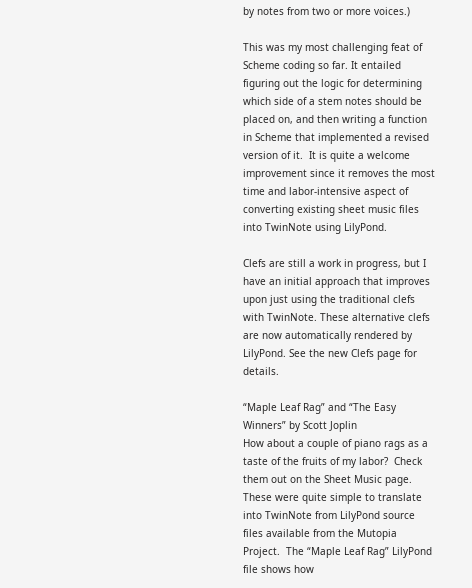by notes from two or more voices.)

This was my most challenging feat of Scheme coding so far. It entailed figuring out the logic for determining which side of a stem notes should be placed on, and then writing a function in Scheme that implemented a revised version of it.  It is quite a welcome improvement since it removes the most time and labor-intensive aspect of converting existing sheet music files into TwinNote using LilyPond.

Clefs are still a work in progress, but I have an initial approach that improves upon just using the traditional clefs with TwinNote. These alternative clefs are now automatically rendered by LilyPond. See the new Clefs page for details.

“Maple Leaf Rag” and “The Easy Winners” by Scott Joplin
How about a couple of piano rags as a taste of the fruits of my labor?  Check them out on the Sheet Music page.  These were quite simple to translate into TwinNote from LilyPond source files available from the Mutopia Project.  The “Maple Leaf Rag” LilyPond file shows how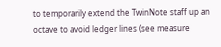to temporarily extend the TwinNote staff up an octave to avoid ledger lines (see measure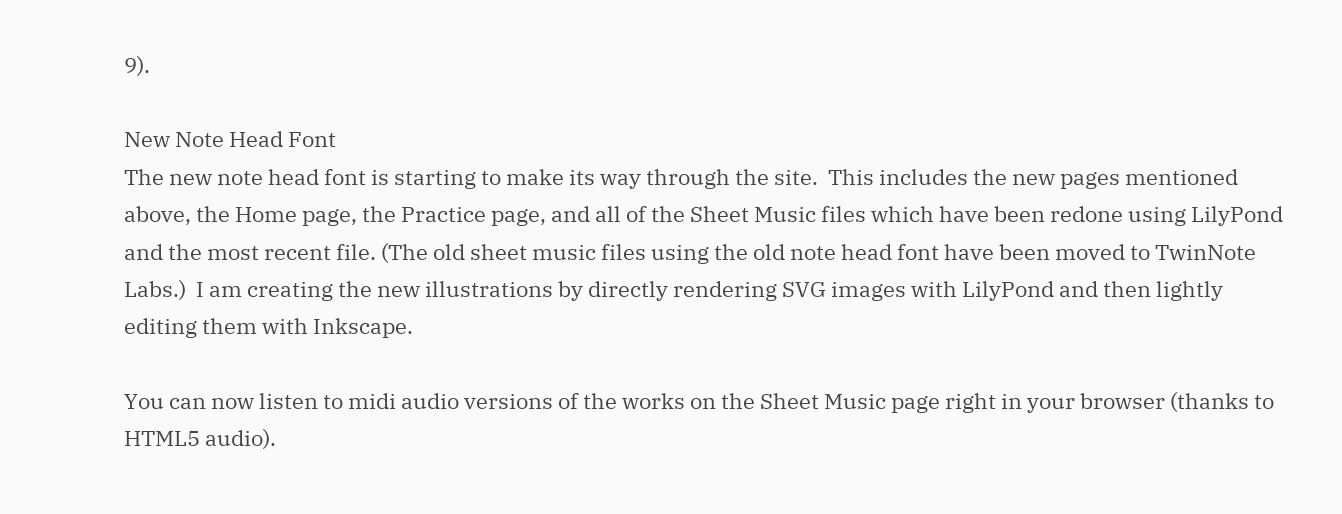9).

New Note Head Font
The new note head font is starting to make its way through the site.  This includes the new pages mentioned above, the Home page, the Practice page, and all of the Sheet Music files which have been redone using LilyPond and the most recent file. (The old sheet music files using the old note head font have been moved to TwinNote Labs.)  I am creating the new illustrations by directly rendering SVG images with LilyPond and then lightly editing them with Inkscape.

You can now listen to midi audio versions of the works on the Sheet Music page right in your browser (thanks to HTML5 audio).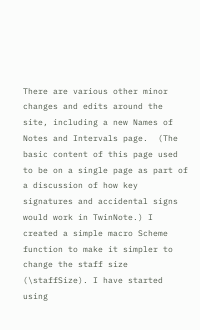There are various other minor changes and edits around the site, including a new Names of Notes and Intervals page.  (The basic content of this page used to be on a single page as part of a discussion of how key signatures and accidental signs would work in TwinNote.) I created a simple macro Scheme function to make it simpler to change the staff size (\staffSize). I have started using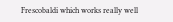Frescobaldi which works really well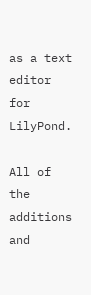as a text editor for LilyPond.

All of the additions and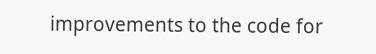improvements to the code for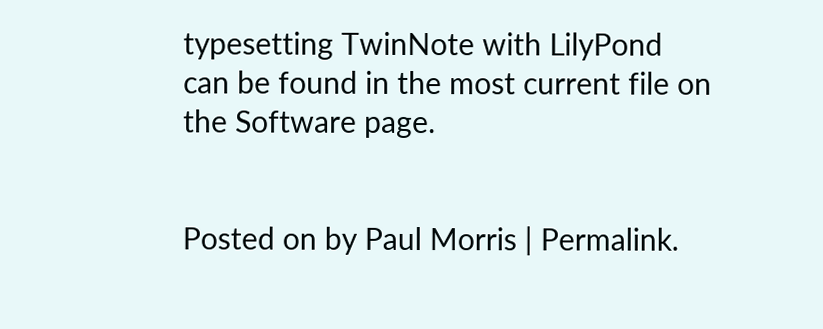typesetting TwinNote with LilyPond can be found in the most current file on the Software page.


Posted on by Paul Morris | Permalink.